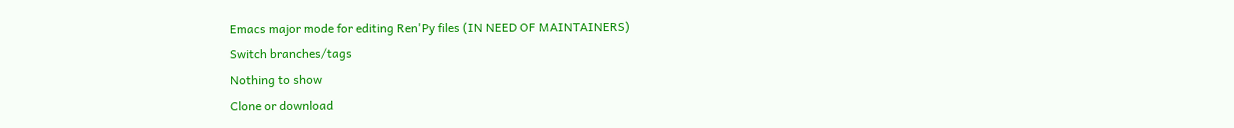Emacs major mode for editing Ren'Py files (IN NEED OF MAINTAINERS)
Switch branches/tags
Nothing to show
Clone or download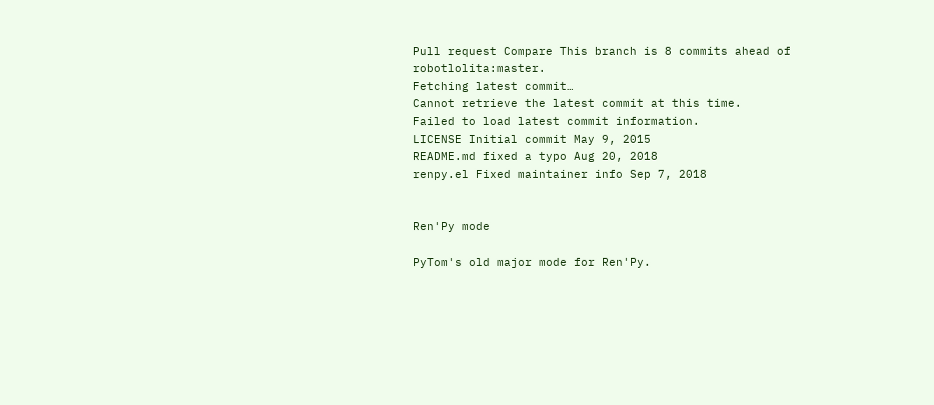Pull request Compare This branch is 8 commits ahead of robotlolita:master.
Fetching latest commit…
Cannot retrieve the latest commit at this time.
Failed to load latest commit information.
LICENSE Initial commit May 9, 2015
README.md fixed a typo Aug 20, 2018
renpy.el Fixed maintainer info Sep 7, 2018


Ren'Py mode

PyTom's old major mode for Ren'Py.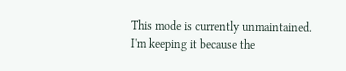This mode is currently unmaintained. I'm keeping it because the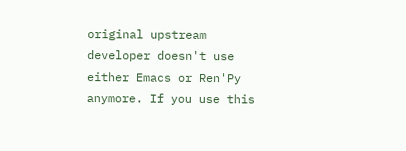original upstream developer doesn't use either Emacs or Ren'Py anymore. If you use this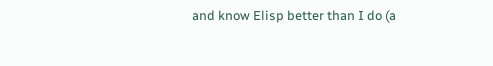and know Elisp better than I do (a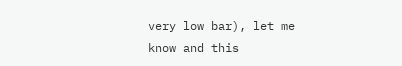very low bar), let me know and this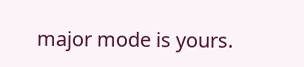major mode is yours.